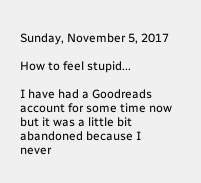Sunday, November 5, 2017

How to feel stupid...

I have had a Goodreads account for some time now but it was a little bit abandoned because I never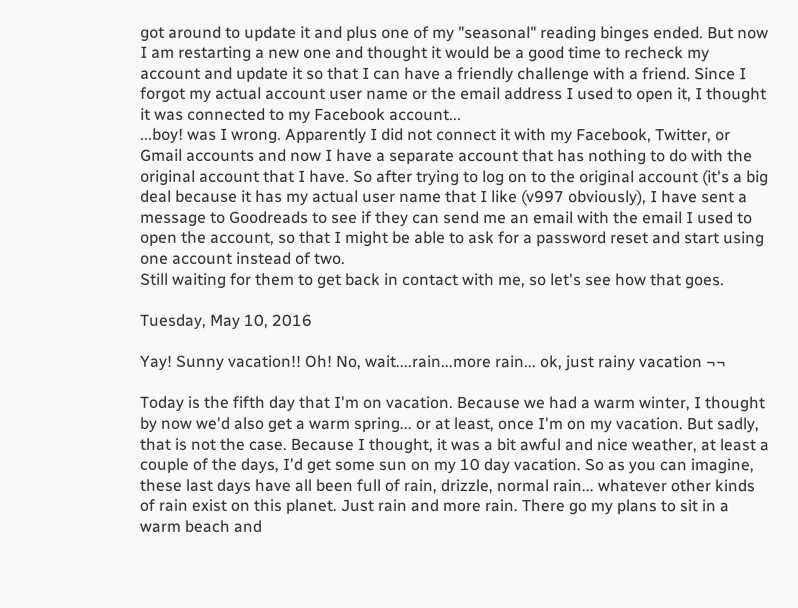got around to update it and plus one of my "seasonal" reading binges ended. But now I am restarting a new one and thought it would be a good time to recheck my account and update it so that I can have a friendly challenge with a friend. Since I forgot my actual account user name or the email address I used to open it, I thought it was connected to my Facebook account...
...boy! was I wrong. Apparently I did not connect it with my Facebook, Twitter, or Gmail accounts and now I have a separate account that has nothing to do with the original account that I have. So after trying to log on to the original account (it's a big deal because it has my actual user name that I like (v997 obviously), I have sent a message to Goodreads to see if they can send me an email with the email I used to open the account, so that I might be able to ask for a password reset and start using one account instead of two.
Still waiting for them to get back in contact with me, so let's see how that goes.

Tuesday, May 10, 2016

Yay! Sunny vacation!! Oh! No, wait....rain...more rain... ok, just rainy vacation ¬¬

Today is the fifth day that I'm on vacation. Because we had a warm winter, I thought by now we'd also get a warm spring... or at least, once I'm on my vacation. But sadly, that is not the case. Because I thought, it was a bit awful and nice weather, at least a couple of the days, I'd get some sun on my 10 day vacation. So as you can imagine, these last days have all been full of rain, drizzle, normal rain... whatever other kinds of rain exist on this planet. Just rain and more rain. There go my plans to sit in a warm beach and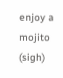enjoy a mojito (sigh)